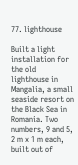77. lighthouse

Built a light installation for the old lighthouse in Mangalia, a small seaside resort on the Black Sea in Romania. Two numbers, 9 and 5, 2 m x 1 m each, built out of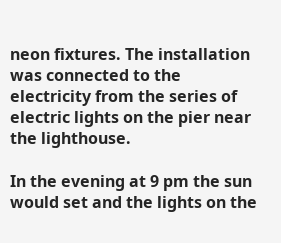neon fixtures. The installation was connected to the electricity from the series of electric lights on the pier near the lighthouse.

In the evening at 9 pm the sun would set and the lights on the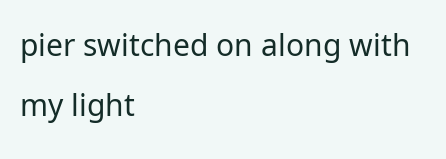pier switched on along with my light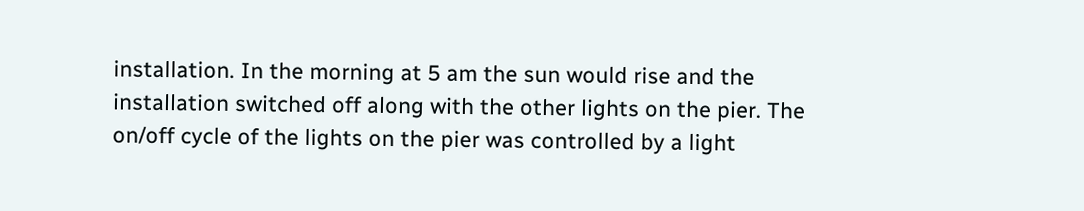installation. In the morning at 5 am the sun would rise and the installation switched off along with the other lights on the pier. The on/off cycle of the lights on the pier was controlled by a light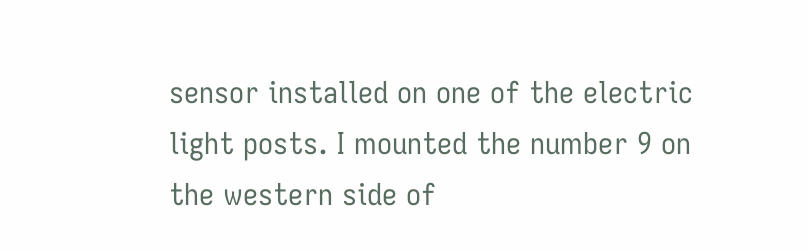sensor installed on one of the electric light posts. I mounted the number 9 on the western side of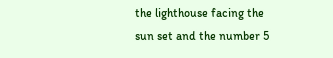the lighthouse facing the sun set and the number 5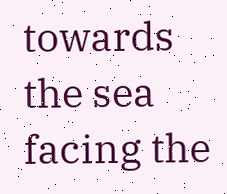towards the sea facing the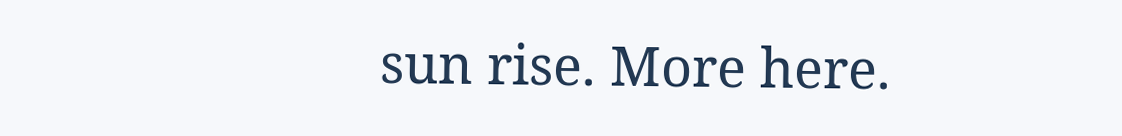sun rise. More here.